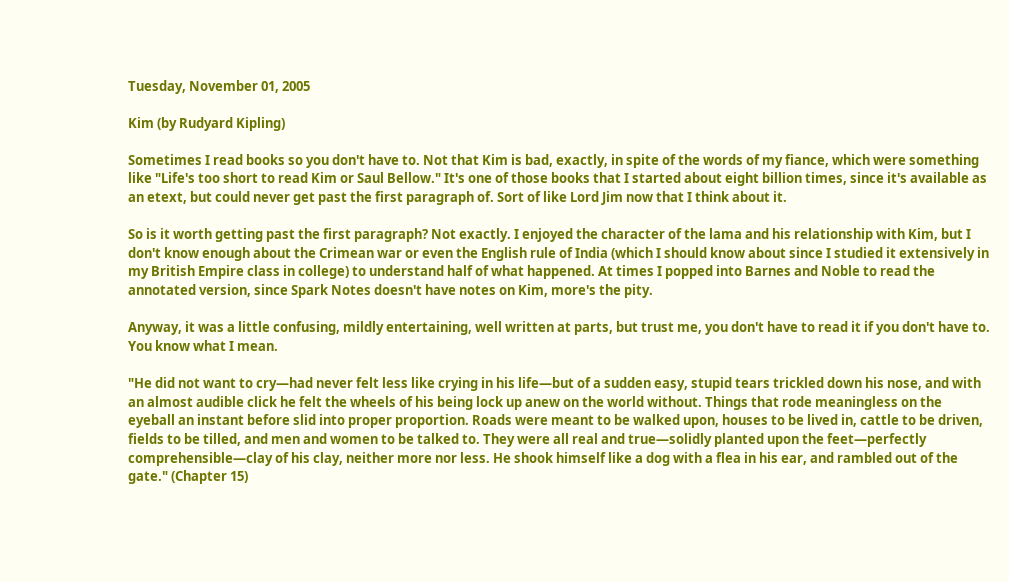Tuesday, November 01, 2005

Kim (by Rudyard Kipling)

Sometimes I read books so you don't have to. Not that Kim is bad, exactly, in spite of the words of my fiance, which were something like "Life's too short to read Kim or Saul Bellow." It's one of those books that I started about eight billion times, since it's available as an etext, but could never get past the first paragraph of. Sort of like Lord Jim now that I think about it.

So is it worth getting past the first paragraph? Not exactly. I enjoyed the character of the lama and his relationship with Kim, but I don't know enough about the Crimean war or even the English rule of India (which I should know about since I studied it extensively in my British Empire class in college) to understand half of what happened. At times I popped into Barnes and Noble to read the annotated version, since Spark Notes doesn't have notes on Kim, more's the pity.

Anyway, it was a little confusing, mildly entertaining, well written at parts, but trust me, you don't have to read it if you don't have to. You know what I mean.

"He did not want to cry—had never felt less like crying in his life—but of a sudden easy, stupid tears trickled down his nose, and with an almost audible click he felt the wheels of his being lock up anew on the world without. Things that rode meaningless on the eyeball an instant before slid into proper proportion. Roads were meant to be walked upon, houses to be lived in, cattle to be driven, fields to be tilled, and men and women to be talked to. They were all real and true—solidly planted upon the feet—perfectly comprehensible—clay of his clay, neither more nor less. He shook himself like a dog with a flea in his ear, and rambled out of the gate." (Chapter 15)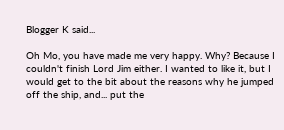Blogger K said...

Oh Mo, you have made me very happy. Why? Because I couldn't finish Lord Jim either. I wanted to like it, but I would get to the bit about the reasons why he jumped off the ship, and... put the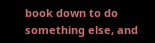book down to do something else, and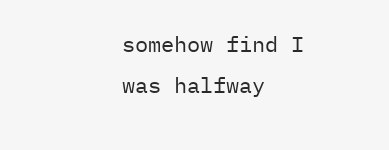somehow find I was halfway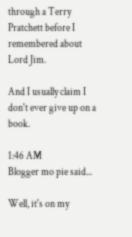through a Terry Pratchett before I remembered about Lord Jim.

And I usually claim I don't ever give up on a book.

1:46 AM
Blogger mo pie said...

Well, it's on my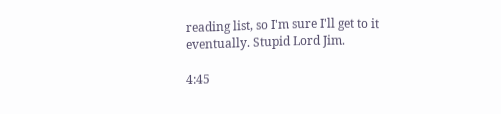reading list, so I'm sure I'll get to it eventually. Stupid Lord Jim.

4:45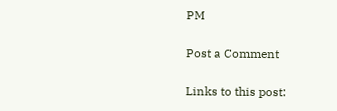PM

Post a Comment

Links to this post: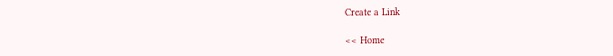Create a Link

<< Home